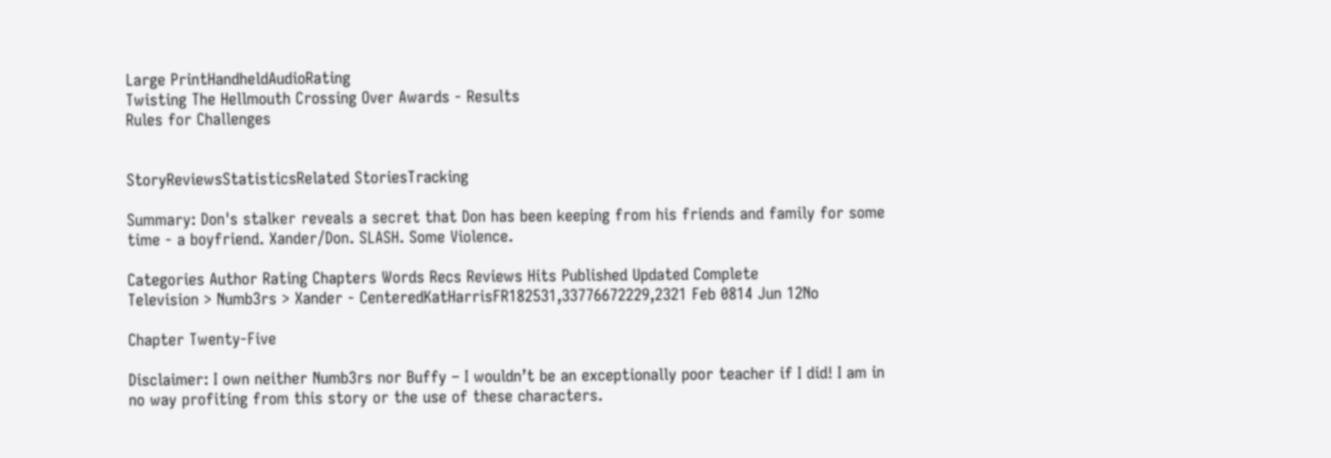Large PrintHandheldAudioRating
Twisting The Hellmouth Crossing Over Awards - Results
Rules for Challenges


StoryReviewsStatisticsRelated StoriesTracking

Summary: Don's stalker reveals a secret that Don has been keeping from his friends and family for some time - a boyfriend. Xander/Don. SLASH. Some Violence.

Categories Author Rating Chapters Words Recs Reviews Hits Published Updated Complete
Television > Numb3rs > Xander - CenteredKatHarrisFR182531,33776672229,2321 Feb 0814 Jun 12No

Chapter Twenty-Five

Disclaimer: I own neither Numb3rs nor Buffy – I wouldn’t be an exceptionally poor teacher if I did! I am in no way profiting from this story or the use of these characters.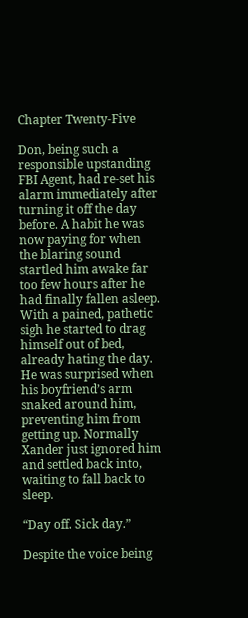Chapter Twenty-Five

Don, being such a responsible upstanding FBI Agent, had re-set his alarm immediately after turning it off the day before. A habit he was now paying for when the blaring sound startled him awake far too few hours after he had finally fallen asleep. With a pained, pathetic sigh he started to drag himself out of bed, already hating the day. He was surprised when his boyfriend’s arm snaked around him, preventing him from getting up. Normally Xander just ignored him and settled back into, waiting to fall back to sleep.

“Day off. Sick day.”

Despite the voice being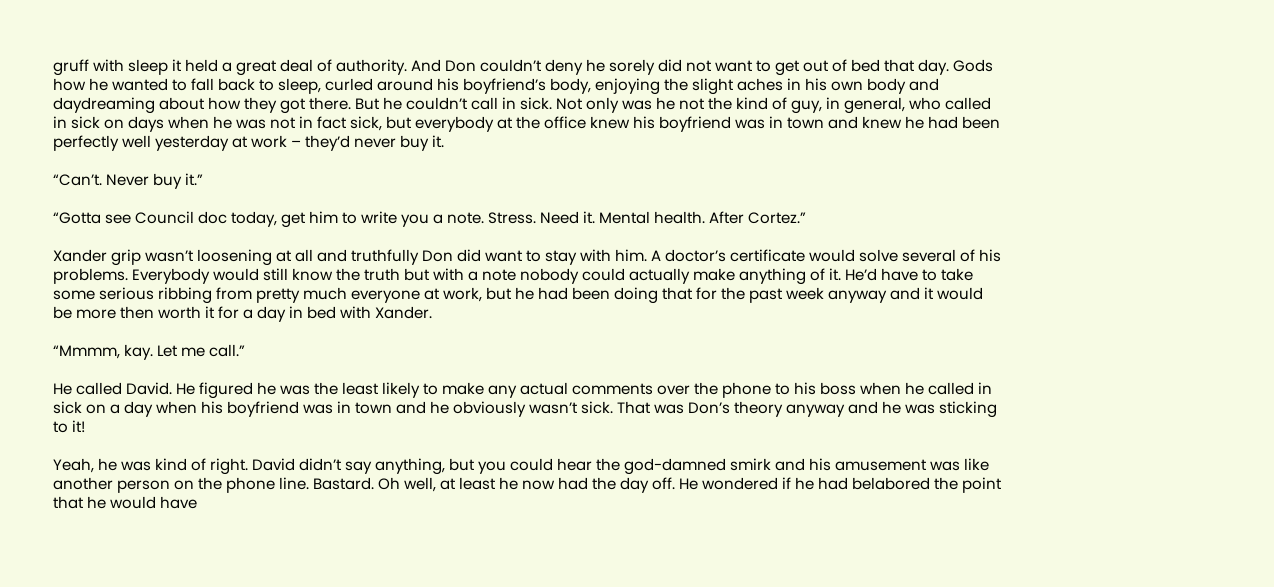gruff with sleep it held a great deal of authority. And Don couldn’t deny he sorely did not want to get out of bed that day. Gods how he wanted to fall back to sleep, curled around his boyfriend’s body, enjoying the slight aches in his own body and daydreaming about how they got there. But he couldn’t call in sick. Not only was he not the kind of guy, in general, who called in sick on days when he was not in fact sick, but everybody at the office knew his boyfriend was in town and knew he had been perfectly well yesterday at work – they’d never buy it.

“Can’t. Never buy it.”

“Gotta see Council doc today, get him to write you a note. Stress. Need it. Mental health. After Cortez.”

Xander grip wasn’t loosening at all and truthfully Don did want to stay with him. A doctor’s certificate would solve several of his problems. Everybody would still know the truth but with a note nobody could actually make anything of it. He’d have to take some serious ribbing from pretty much everyone at work, but he had been doing that for the past week anyway and it would be more then worth it for a day in bed with Xander.

“Mmmm, kay. Let me call.”

He called David. He figured he was the least likely to make any actual comments over the phone to his boss when he called in sick on a day when his boyfriend was in town and he obviously wasn’t sick. That was Don’s theory anyway and he was sticking to it!

Yeah, he was kind of right. David didn’t say anything, but you could hear the god-damned smirk and his amusement was like another person on the phone line. Bastard. Oh well, at least he now had the day off. He wondered if he had belabored the point that he would have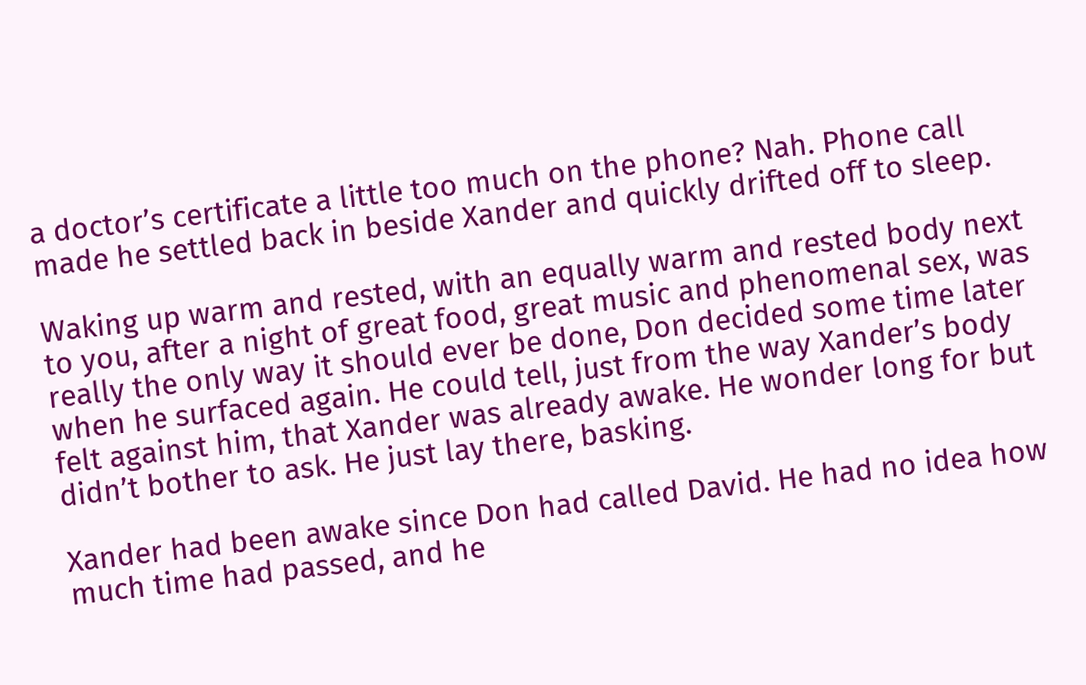a doctor’s certificate a little too much on the phone? Nah. Phone call made he settled back in beside Xander and quickly drifted off to sleep.

Waking up warm and rested, with an equally warm and rested body next to you, after a night of great food, great music and phenomenal sex, was really the only way it should ever be done, Don decided some time later when he surfaced again. He could tell, just from the way Xander’s body felt against him, that Xander was already awake. He wonder long for but didn’t bother to ask. He just lay there, basking.

Xander had been awake since Don had called David. He had no idea how much time had passed, and he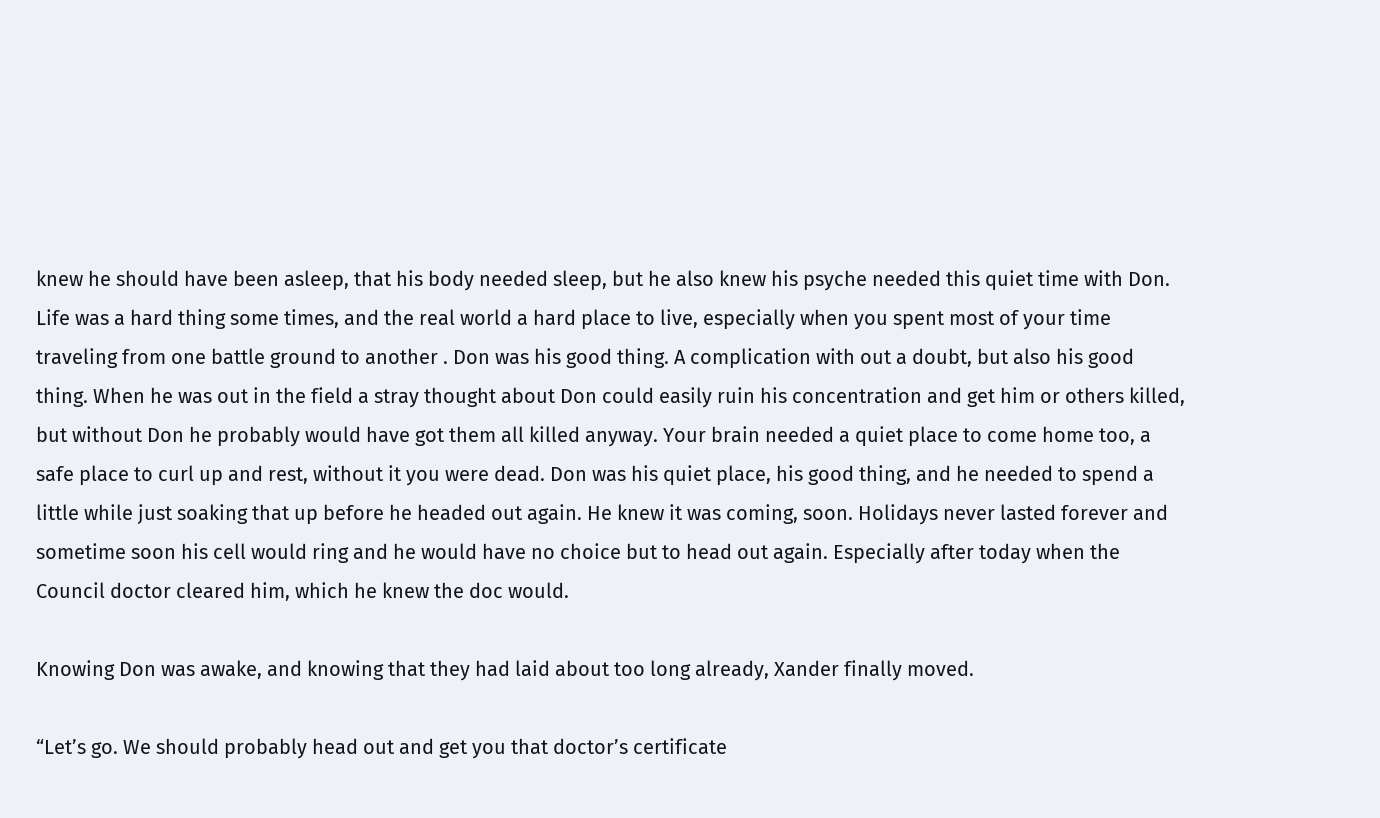knew he should have been asleep, that his body needed sleep, but he also knew his psyche needed this quiet time with Don. Life was a hard thing some times, and the real world a hard place to live, especially when you spent most of your time traveling from one battle ground to another . Don was his good thing. A complication with out a doubt, but also his good thing. When he was out in the field a stray thought about Don could easily ruin his concentration and get him or others killed, but without Don he probably would have got them all killed anyway. Your brain needed a quiet place to come home too, a safe place to curl up and rest, without it you were dead. Don was his quiet place, his good thing, and he needed to spend a little while just soaking that up before he headed out again. He knew it was coming, soon. Holidays never lasted forever and sometime soon his cell would ring and he would have no choice but to head out again. Especially after today when the Council doctor cleared him, which he knew the doc would.

Knowing Don was awake, and knowing that they had laid about too long already, Xander finally moved.

“Let’s go. We should probably head out and get you that doctor’s certificate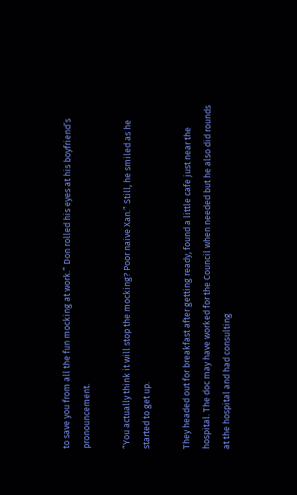to save you from all the fun mocking at work.” Don rolled his eyes at his boyfriend’s pronouncement.

“You actually think it will stop the mocking? Poor naive Xan.” Still, he smiled as he started to get up.

They headed out for breakfast after getting ready, found a little cafe just near the hospital. The doc may have worked for the Council when needed but he also did rounds at the hospital and had consulting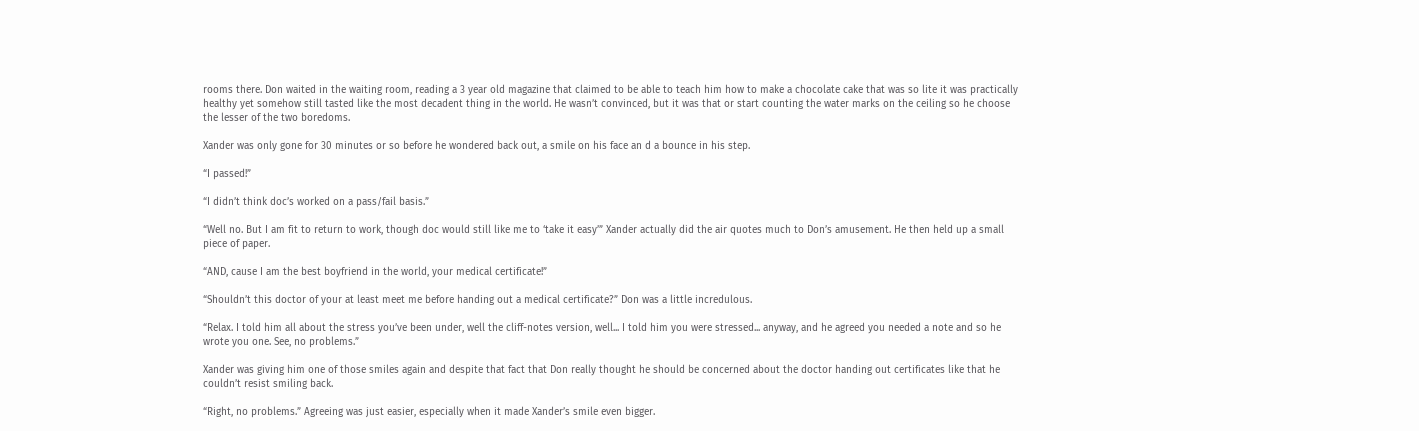rooms there. Don waited in the waiting room, reading a 3 year old magazine that claimed to be able to teach him how to make a chocolate cake that was so lite it was practically healthy yet somehow still tasted like the most decadent thing in the world. He wasn’t convinced, but it was that or start counting the water marks on the ceiling so he choose the lesser of the two boredoms.

Xander was only gone for 30 minutes or so before he wondered back out, a smile on his face an d a bounce in his step.

“I passed!”

“I didn’t think doc’s worked on a pass/fail basis.”

“Well no. But I am fit to return to work, though doc would still like me to ‘take it easy’” Xander actually did the air quotes much to Don’s amusement. He then held up a small piece of paper.

“AND, cause I am the best boyfriend in the world, your medical certificate!”

“Shouldn’t this doctor of your at least meet me before handing out a medical certificate?” Don was a little incredulous.

“Relax. I told him all about the stress you’ve been under, well the cliff-notes version, well... I told him you were stressed... anyway, and he agreed you needed a note and so he wrote you one. See, no problems.”

Xander was giving him one of those smiles again and despite that fact that Don really thought he should be concerned about the doctor handing out certificates like that he couldn’t resist smiling back.

“Right, no problems.” Agreeing was just easier, especially when it made Xander’s smile even bigger.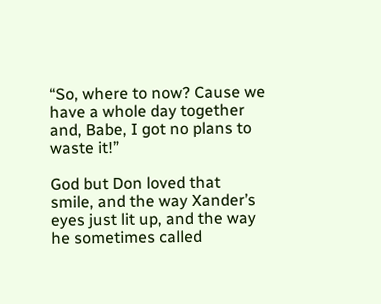“So, where to now? Cause we have a whole day together and, Babe, I got no plans to waste it!”

God but Don loved that smile, and the way Xander’s eyes just lit up, and the way he sometimes called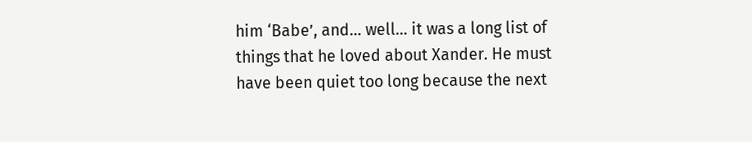him ‘Babe’, and... well... it was a long list of things that he loved about Xander. He must have been quiet too long because the next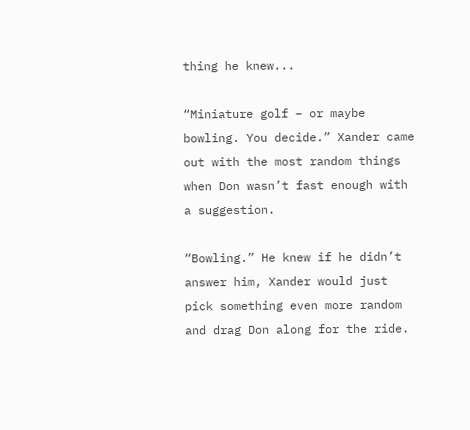thing he knew...

“Miniature golf – or maybe bowling. You decide.” Xander came out with the most random things when Don wasn’t fast enough with a suggestion.

“Bowling.” He knew if he didn’t answer him, Xander would just pick something even more random and drag Don along for the ride.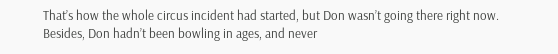That’s how the whole circus incident had started, but Don wasn’t going there right now. Besides, Don hadn’t been bowling in ages, and never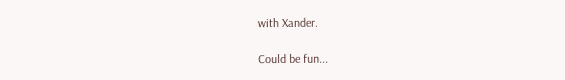with Xander.

Could be fun...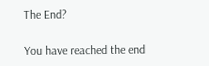The End?

You have reached the end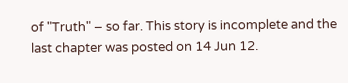of "Truth" – so far. This story is incomplete and the last chapter was posted on 14 Jun 12.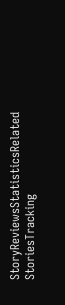StoryReviewsStatisticsRelated StoriesTracking